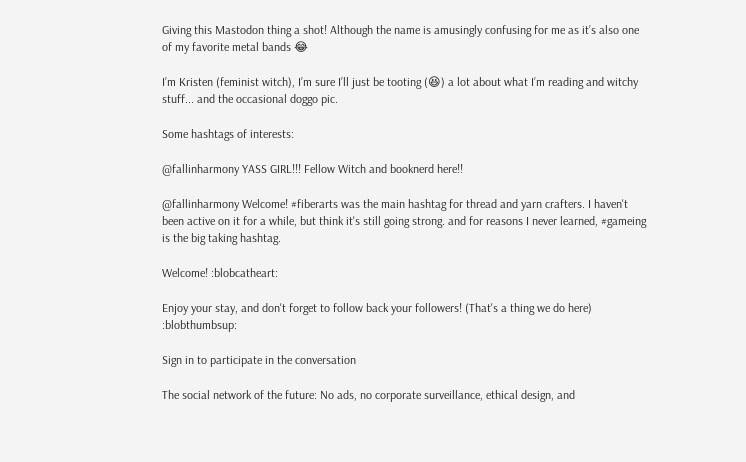Giving this Mastodon thing a shot! Although the name is amusingly confusing for me as it’s also one of my favorite metal bands 😂

I’m Kristen (feminist witch), I’m sure I’ll just be tooting (😆) a lot about what I’m reading and witchy stuff... and the occasional doggo pic.

Some hashtags of interests:

@fallinharmony YASS GIRL!!! Fellow Witch and booknerd here!!

@fallinharmony Welcome! #fiberarts was the main hashtag for thread and yarn crafters. I haven't been active on it for a while, but think it's still going strong. and for reasons I never learned, #gameing is the big taking hashtag.

Welcome! :blobcatheart:

Enjoy your stay, and don't forget to follow back your followers! (That's a thing we do here) :blobthumbsup:

Sign in to participate in the conversation

The social network of the future: No ads, no corporate surveillance, ethical design, and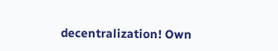decentralization! Own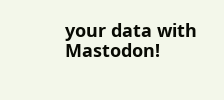your data with Mastodon!